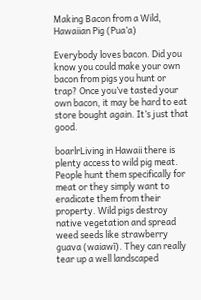Making Bacon from a Wild, Hawaiian Pig (Pua’a)

Everybody loves bacon. Did you know you could make your own bacon from pigs you hunt or trap? Once you’ve tasted your own bacon, it may be hard to eat store bought again. It’s just that good.

boarlrLiving in Hawaii there is plenty access to wild pig meat. People hunt them specifically for meat or they simply want to eradicate them from their property. Wild pigs destroy native vegetation and spread weed seeds like strawberry guava (waiawī). They can really tear up a well landscaped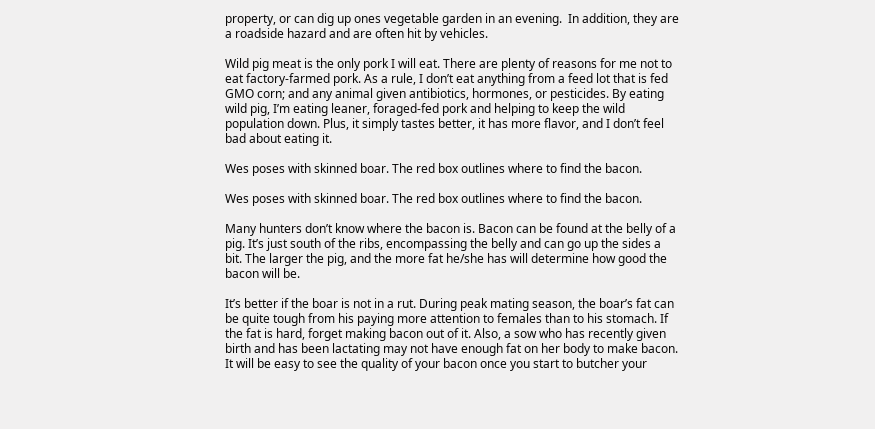property, or can dig up ones vegetable garden in an evening.  In addition, they are a roadside hazard and are often hit by vehicles.

Wild pig meat is the only pork I will eat. There are plenty of reasons for me not to eat factory-farmed pork. As a rule, I don’t eat anything from a feed lot that is fed GMO corn; and any animal given antibiotics, hormones, or pesticides. By eating wild pig, I’m eating leaner, foraged-fed pork and helping to keep the wild population down. Plus, it simply tastes better, it has more flavor, and I don’t feel bad about eating it.

Wes poses with skinned boar. The red box outlines where to find the bacon.

Wes poses with skinned boar. The red box outlines where to find the bacon.

Many hunters don’t know where the bacon is. Bacon can be found at the belly of a pig. It’s just south of the ribs, encompassing the belly and can go up the sides a bit. The larger the pig, and the more fat he/she has will determine how good the bacon will be.

It’s better if the boar is not in a rut. During peak mating season, the boar’s fat can be quite tough from his paying more attention to females than to his stomach. If the fat is hard, forget making bacon out of it. Also, a sow who has recently given birth and has been lactating may not have enough fat on her body to make bacon. It will be easy to see the quality of your bacon once you start to butcher your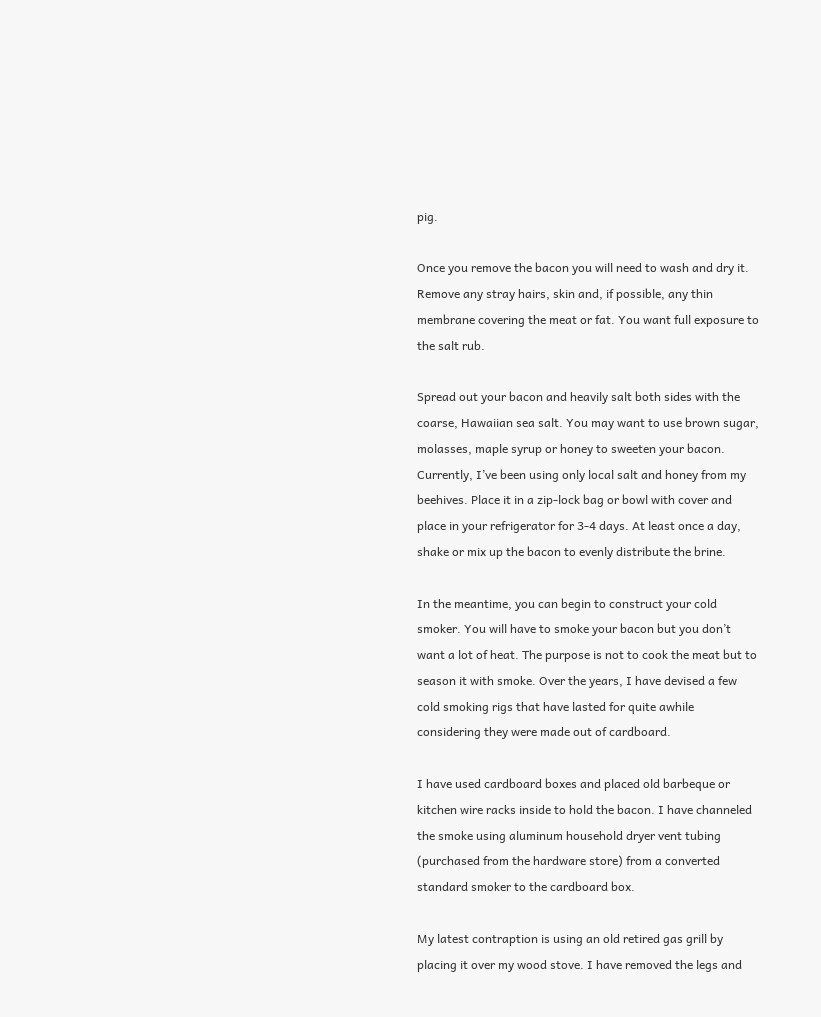pig.

Once you remove the bacon you will need to wash and dry it. Remove any stray hairs, skin and, if possible, any thin membrane covering the meat or fat. You want full exposure to the salt rub.

Spread out your bacon and heavily salt both sides with the coarse, Hawaiian sea salt. You may want to use brown sugar, molasses, maple syrup or honey to sweeten your bacon. Currently, I’ve been using only local salt and honey from my beehives. Place it in a zip-lock bag or bowl with cover and place in your refrigerator for 3-4 days. At least once a day,  shake or mix up the bacon to evenly distribute the brine.

In the meantime, you can begin to construct your cold smoker. You will have to smoke your bacon but you don’t want a lot of heat. The purpose is not to cook the meat but to season it with smoke. Over the years, I have devised a few cold smoking rigs that have lasted for quite awhile considering they were made out of cardboard.

I have used cardboard boxes and placed old barbeque or kitchen wire racks inside to hold the bacon. I have channeled the smoke using aluminum household dryer vent tubing (purchased from the hardware store) from a converted standard smoker to the cardboard box.

My latest contraption is using an old retired gas grill by placing it over my wood stove. I have removed the legs and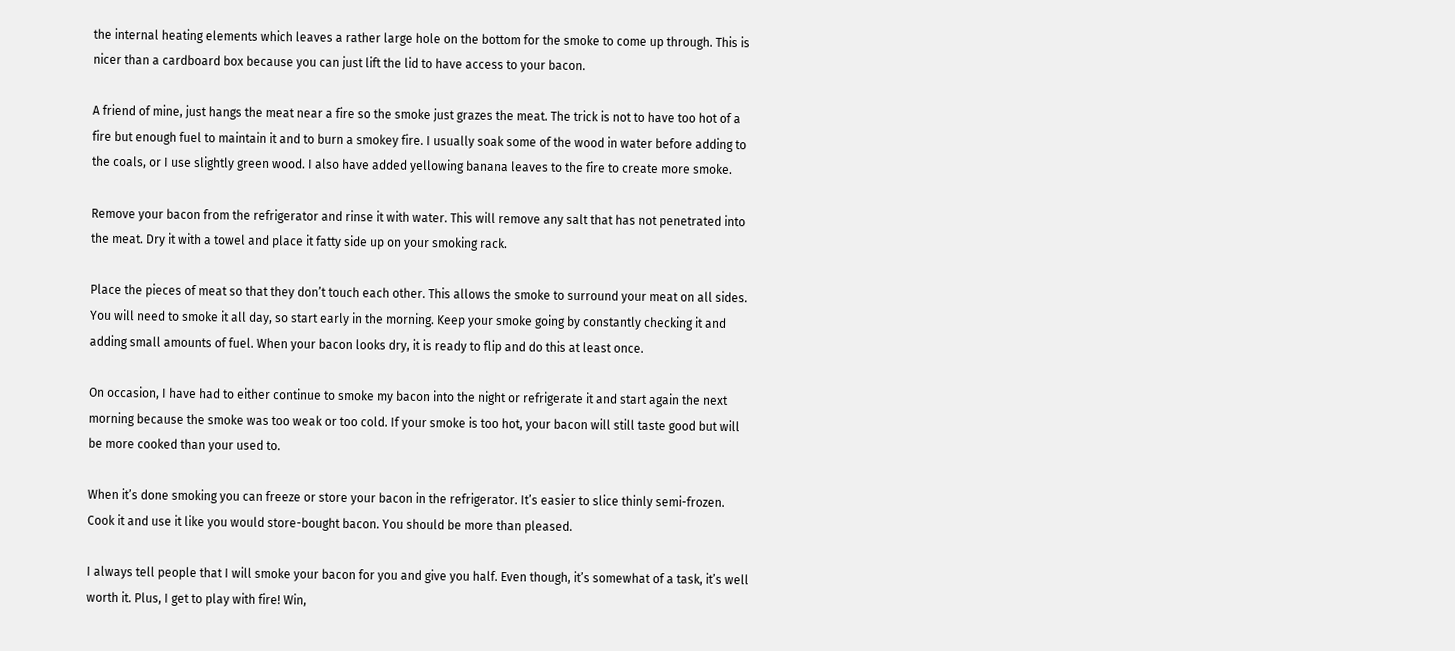the internal heating elements which leaves a rather large hole on the bottom for the smoke to come up through. This is nicer than a cardboard box because you can just lift the lid to have access to your bacon.

A friend of mine, just hangs the meat near a fire so the smoke just grazes the meat. The trick is not to have too hot of a fire but enough fuel to maintain it and to burn a smokey fire. I usually soak some of the wood in water before adding to the coals, or I use slightly green wood. I also have added yellowing banana leaves to the fire to create more smoke.

Remove your bacon from the refrigerator and rinse it with water. This will remove any salt that has not penetrated into the meat. Dry it with a towel and place it fatty side up on your smoking rack.

Place the pieces of meat so that they don’t touch each other. This allows the smoke to surround your meat on all sides. You will need to smoke it all day, so start early in the morning. Keep your smoke going by constantly checking it and adding small amounts of fuel. When your bacon looks dry, it is ready to flip and do this at least once.

On occasion, I have had to either continue to smoke my bacon into the night or refrigerate it and start again the next morning because the smoke was too weak or too cold. If your smoke is too hot, your bacon will still taste good but will be more cooked than your used to.

When it’s done smoking you can freeze or store your bacon in the refrigerator. It’s easier to slice thinly semi-frozen. Cook it and use it like you would store-bought bacon. You should be more than pleased.

I always tell people that I will smoke your bacon for you and give you half. Even though, it’s somewhat of a task, it’s well worth it. Plus, I get to play with fire! Win,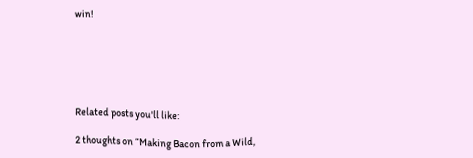win!






Related posts you'll like:

2 thoughts on “Making Bacon from a Wild,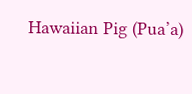Hawaiian Pig (Pua’a)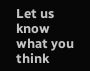Let us know what you think